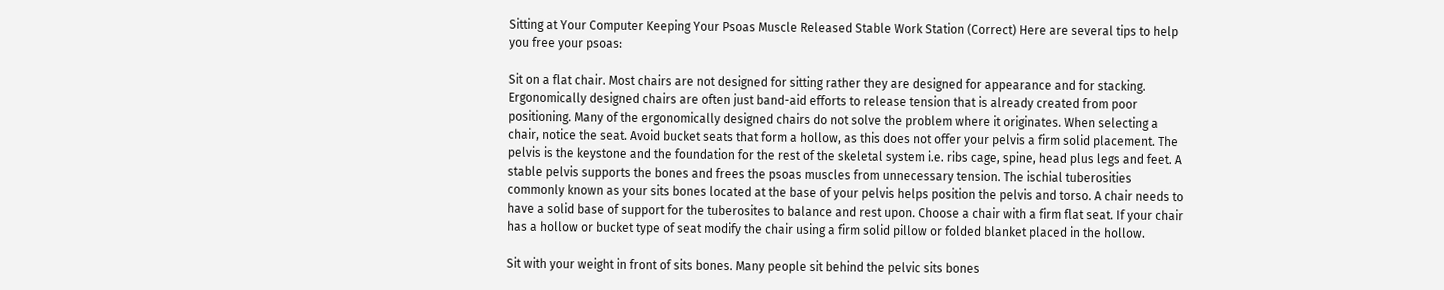Sitting at Your Computer Keeping Your Psoas Muscle Released Stable Work Station (Correct) Here are several tips to help you free your psoas:

Sit on a flat chair. Most chairs are not designed for sitting rather they are designed for appearance and for stacking. Ergonomically designed chairs are often just band-aid efforts to release tension that is already created from poor positioning. Many of the ergonomically designed chairs do not solve the problem where it originates. When selecting a chair, notice the seat. Avoid bucket seats that form a hollow, as this does not offer your pelvis a firm solid placement. The pelvis is the keystone and the foundation for the rest of the skeletal system i.e. ribs cage, spine, head plus legs and feet. A stable pelvis supports the bones and frees the psoas muscles from unnecessary tension. The ischial tuberosities commonly known as your sits bones located at the base of your pelvis helps position the pelvis and torso. A chair needs to have a solid base of support for the tuberosites to balance and rest upon. Choose a chair with a firm flat seat. If your chair has a hollow or bucket type of seat modify the chair using a firm solid pillow or folded blanket placed in the hollow.

Sit with your weight in front of sits bones. Many people sit behind the pelvic sits bones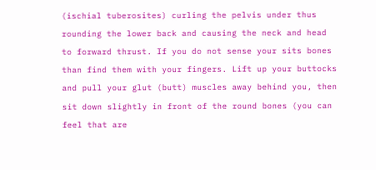(ischial tuberosites) curling the pelvis under thus rounding the lower back and causing the neck and head to forward thrust. If you do not sense your sits bones than find them with your fingers. Lift up your buttocks and pull your glut (butt) muscles away behind you, then sit down slightly in front of the round bones (you can feel that are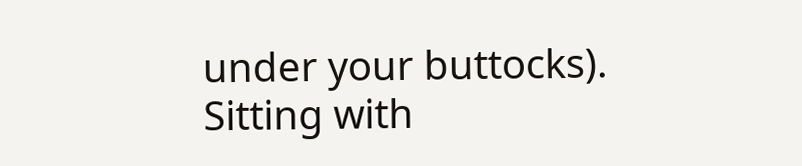under your buttocks). Sitting with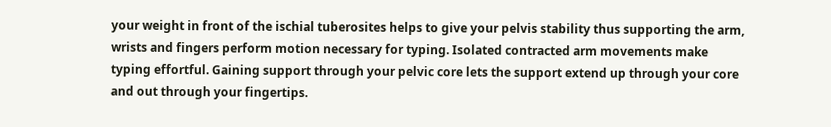your weight in front of the ischial tuberosites helps to give your pelvis stability thus supporting the arm, wrists and fingers perform motion necessary for typing. Isolated contracted arm movements make typing effortful. Gaining support through your pelvic core lets the support extend up through your core and out through your fingertips.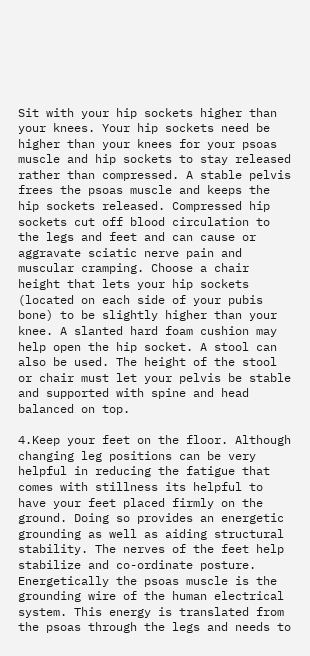Sit with your hip sockets higher than your knees. Your hip sockets need be higher than your knees for your psoas muscle and hip sockets to stay released rather than compressed. A stable pelvis frees the psoas muscle and keeps the hip sockets released. Compressed hip sockets cut off blood circulation to the legs and feet and can cause or aggravate sciatic nerve pain and muscular cramping. Choose a chair height that lets your hip sockets (located on each side of your pubis bone) to be slightly higher than your knee. A slanted hard foam cushion may help open the hip socket. A stool can also be used. The height of the stool or chair must let your pelvis be stable and supported with spine and head balanced on top.

4.Keep your feet on the floor. Although changing leg positions can be very helpful in reducing the fatigue that comes with stillness its helpful to have your feet placed firmly on the ground. Doing so provides an energetic grounding as well as aiding structural stability. The nerves of the feet help stabilize and co-ordinate posture. Energetically the psoas muscle is the grounding wire of the human electrical system. This energy is translated from the psoas through the legs and needs to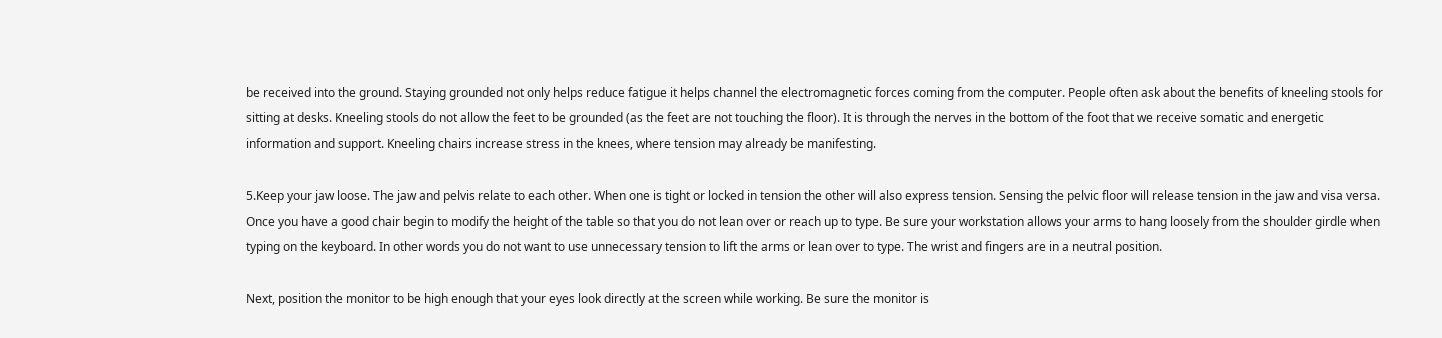be received into the ground. Staying grounded not only helps reduce fatigue it helps channel the electromagnetic forces coming from the computer. People often ask about the benefits of kneeling stools for sitting at desks. Kneeling stools do not allow the feet to be grounded (as the feet are not touching the floor). It is through the nerves in the bottom of the foot that we receive somatic and energetic information and support. Kneeling chairs increase stress in the knees, where tension may already be manifesting.

5.Keep your jaw loose. The jaw and pelvis relate to each other. When one is tight or locked in tension the other will also express tension. Sensing the pelvic floor will release tension in the jaw and visa versa. Once you have a good chair begin to modify the height of the table so that you do not lean over or reach up to type. Be sure your workstation allows your arms to hang loosely from the shoulder girdle when typing on the keyboard. In other words you do not want to use unnecessary tension to lift the arms or lean over to type. The wrist and fingers are in a neutral position.

Next, position the monitor to be high enough that your eyes look directly at the screen while working. Be sure the monitor is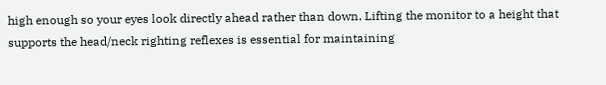high enough so your eyes look directly ahead rather than down. Lifting the monitor to a height that supports the head/neck righting reflexes is essential for maintaining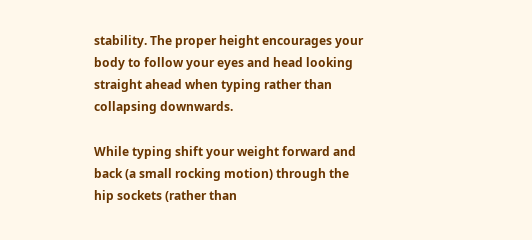stability. The proper height encourages your body to follow your eyes and head looking straight ahead when typing rather than collapsing downwards.

While typing shift your weight forward and back (a small rocking motion) through the hip sockets (rather than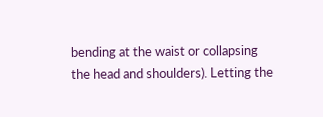bending at the waist or collapsing the head and shoulders). Letting the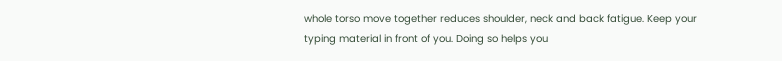whole torso move together reduces shoulder, neck and back fatigue. Keep your typing material in front of you. Doing so helps you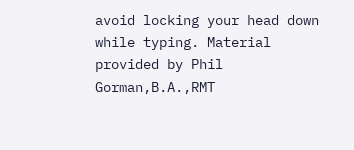avoid locking your head down while typing. Material provided by Phil Gorman,B.A.,RMT